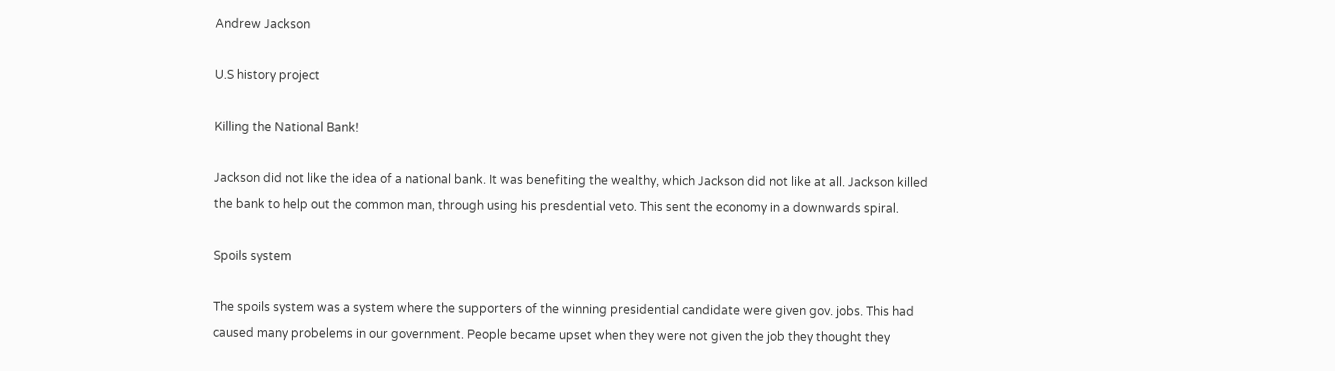Andrew Jackson

U.S history project

Killing the National Bank!

Jackson did not like the idea of a national bank. It was benefiting the wealthy, which Jackson did not like at all. Jackson killed the bank to help out the common man, through using his presdential veto. This sent the economy in a downwards spiral.

Spoils system

The spoils system was a system where the supporters of the winning presidential candidate were given gov. jobs. This had caused many probelems in our government. People became upset when they were not given the job they thought they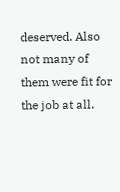deserved. Also not many of them were fit for the job at all.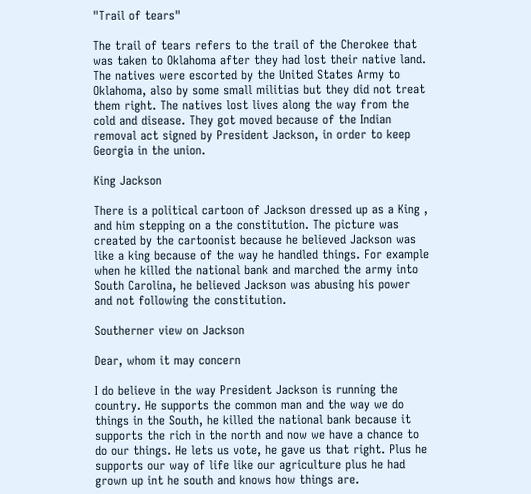"Trail of tears"

The trail of tears refers to the trail of the Cherokee that was taken to Oklahoma after they had lost their native land. The natives were escorted by the United States Army to Oklahoma, also by some small militias but they did not treat them right. The natives lost lives along the way from the cold and disease. They got moved because of the Indian removal act signed by President Jackson, in order to keep Georgia in the union.

King Jackson

There is a political cartoon of Jackson dressed up as a King , and him stepping on a the constitution. The picture was created by the cartoonist because he believed Jackson was like a king because of the way he handled things. For example when he killed the national bank and marched the army into South Carolina, he believed Jackson was abusing his power and not following the constitution.

Southerner view on Jackson

Dear, whom it may concern

I do believe in the way President Jackson is running the country. He supports the common man and the way we do things in the South, he killed the national bank because it supports the rich in the north and now we have a chance to do our things. He lets us vote, he gave us that right. Plus he supports our way of life like our agriculture plus he had grown up int he south and knows how things are.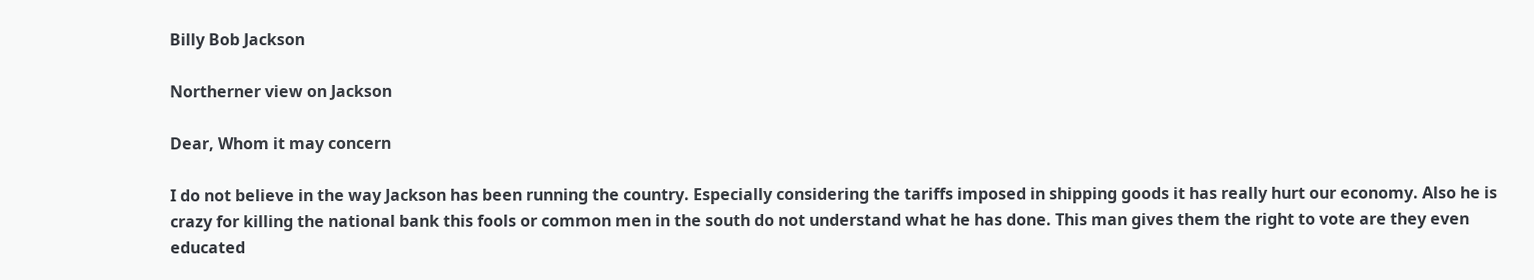Billy Bob Jackson

Northerner view on Jackson

Dear, Whom it may concern

I do not believe in the way Jackson has been running the country. Especially considering the tariffs imposed in shipping goods it has really hurt our economy. Also he is crazy for killing the national bank this fools or common men in the south do not understand what he has done. This man gives them the right to vote are they even educated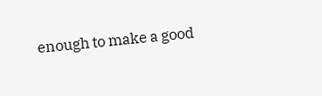enough to make a good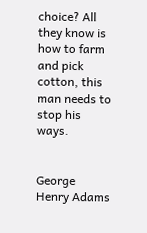choice? All they know is how to farm and pick cotton, this man needs to stop his ways.


George Henry Adams